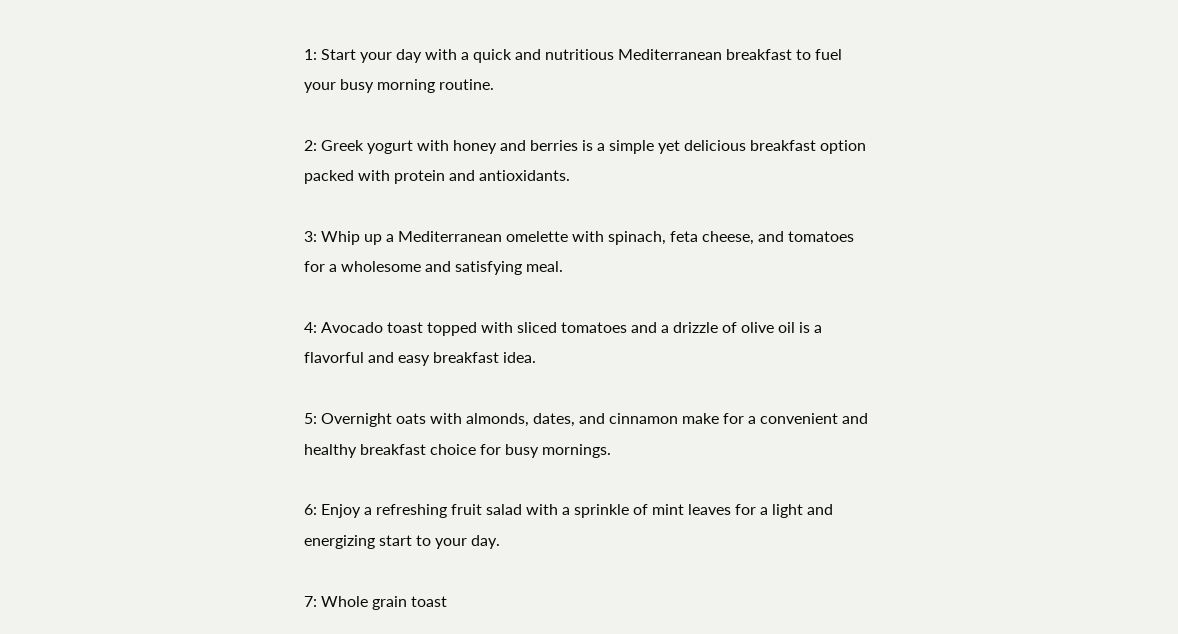1: Start your day with a quick and nutritious Mediterranean breakfast to fuel your busy morning routine.

2: Greek yogurt with honey and berries is a simple yet delicious breakfast option packed with protein and antioxidants.

3: Whip up a Mediterranean omelette with spinach, feta cheese, and tomatoes for a wholesome and satisfying meal.

4: Avocado toast topped with sliced tomatoes and a drizzle of olive oil is a flavorful and easy breakfast idea.

5: Overnight oats with almonds, dates, and cinnamon make for a convenient and healthy breakfast choice for busy mornings.

6: Enjoy a refreshing fruit salad with a sprinkle of mint leaves for a light and energizing start to your day.

7: Whole grain toast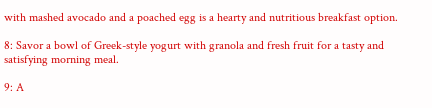with mashed avocado and a poached egg is a hearty and nutritious breakfast option.

8: Savor a bowl of Greek-style yogurt with granola and fresh fruit for a tasty and satisfying morning meal.

9: A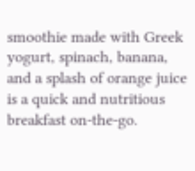smoothie made with Greek yogurt, spinach, banana, and a splash of orange juice is a quick and nutritious breakfast on-the-go.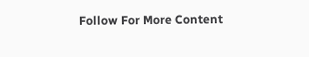Follow For More Content